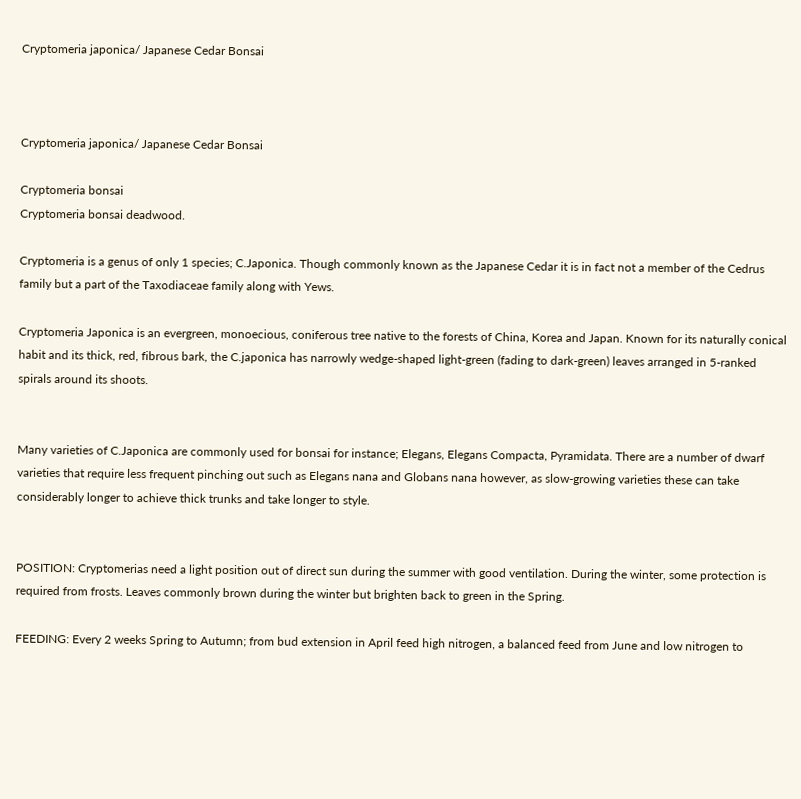Cryptomeria japonica/ Japanese Cedar Bonsai



Cryptomeria japonica/ Japanese Cedar Bonsai

Cryptomeria bonsai
Cryptomeria bonsai deadwood.

Cryptomeria is a genus of only 1 species; C.Japonica. Though commonly known as the Japanese Cedar it is in fact not a member of the Cedrus family but a part of the Taxodiaceae family along with Yews.

Cryptomeria Japonica is an evergreen, monoecious, coniferous tree native to the forests of China, Korea and Japan. Known for its naturally conical habit and its thick, red, fibrous bark, the C.japonica has narrowly wedge-shaped light-green (fading to dark-green) leaves arranged in 5-ranked spirals around its shoots.


Many varieties of C.Japonica are commonly used for bonsai for instance; Elegans, Elegans Compacta, Pyramidata. There are a number of dwarf varieties that require less frequent pinching out such as Elegans nana and Globans nana however, as slow-growing varieties these can take considerably longer to achieve thick trunks and take longer to style.


POSITION: Cryptomerias need a light position out of direct sun during the summer with good ventilation. During the winter, some protection is required from frosts. Leaves commonly brown during the winter but brighten back to green in the Spring.

FEEDING: Every 2 weeks Spring to Autumn; from bud extension in April feed high nitrogen, a balanced feed from June and low nitrogen to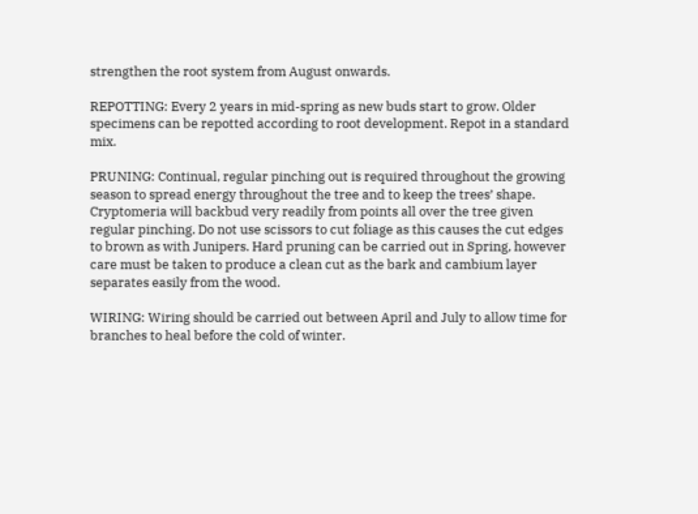strengthen the root system from August onwards.

REPOTTING: Every 2 years in mid-spring as new buds start to grow. Older specimens can be repotted according to root development. Repot in a standard mix.

PRUNING: Continual, regular pinching out is required throughout the growing season to spread energy throughout the tree and to keep the trees’ shape. Cryptomeria will backbud very readily from points all over the tree given regular pinching. Do not use scissors to cut foliage as this causes the cut edges to brown as with Junipers. Hard pruning can be carried out in Spring, however care must be taken to produce a clean cut as the bark and cambium layer separates easily from the wood.

WIRING: Wiring should be carried out between April and July to allow time for branches to heal before the cold of winter.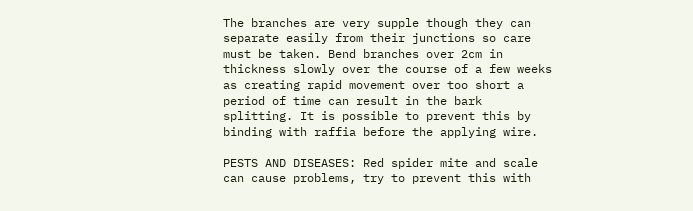The branches are very supple though they can separate easily from their junctions so care must be taken. Bend branches over 2cm in thickness slowly over the course of a few weeks as creating rapid movement over too short a period of time can result in the bark splitting. It is possible to prevent this by binding with raffia before the applying wire.

PESTS AND DISEASES: Red spider mite and scale can cause problems, try to prevent this with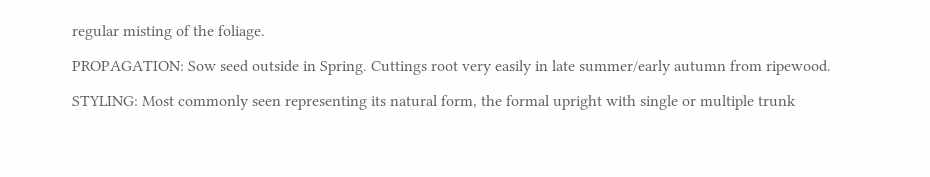regular misting of the foliage.

PROPAGATION: Sow seed outside in Spring. Cuttings root very easily in late summer/early autumn from ripewood.

STYLING: Most commonly seen representing its natural form, the formal upright with single or multiple trunk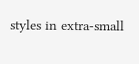styles in extra-small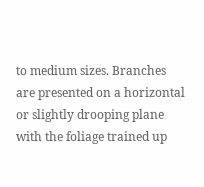to medium sizes. Branches are presented on a horizontal or slightly drooping plane with the foliage trained up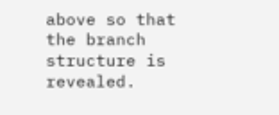above so that the branch structure is revealed.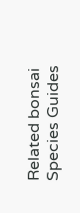Related bonsai Species Guides